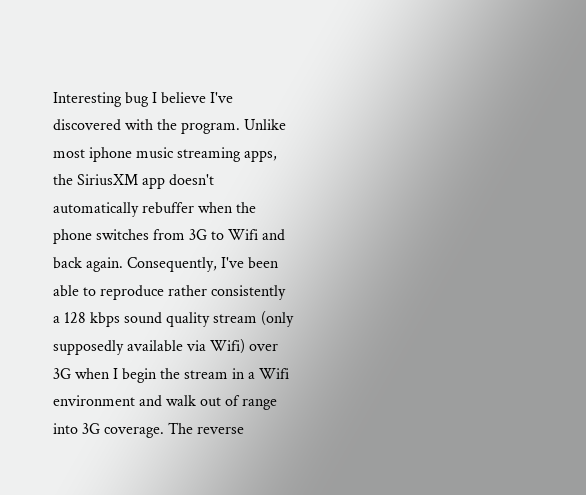Interesting bug I believe I've discovered with the program. Unlike most iphone music streaming apps, the SiriusXM app doesn't automatically rebuffer when the phone switches from 3G to Wifi and back again. Consequently, I've been able to reproduce rather consistently a 128 kbps sound quality stream (only supposedly available via Wifi) over 3G when I begin the stream in a Wifi environment and walk out of range into 3G coverage. The reverse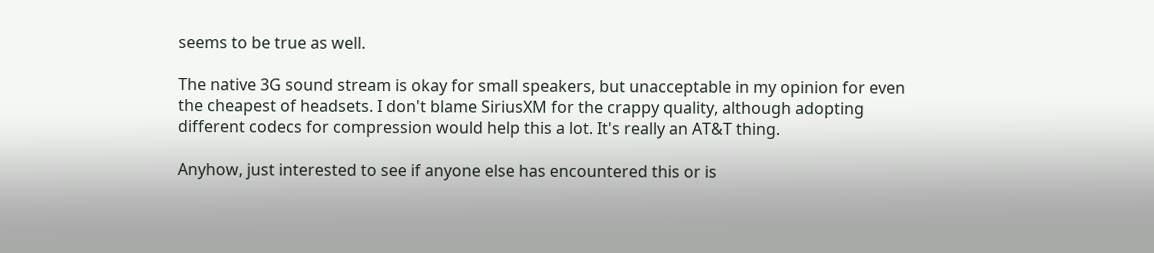seems to be true as well.

The native 3G sound stream is okay for small speakers, but unacceptable in my opinion for even the cheapest of headsets. I don't blame SiriusXM for the crappy quality, although adopting different codecs for compression would help this a lot. It's really an AT&T thing.

Anyhow, just interested to see if anyone else has encountered this or is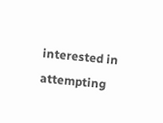interested in attempting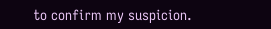to confirm my suspicion.